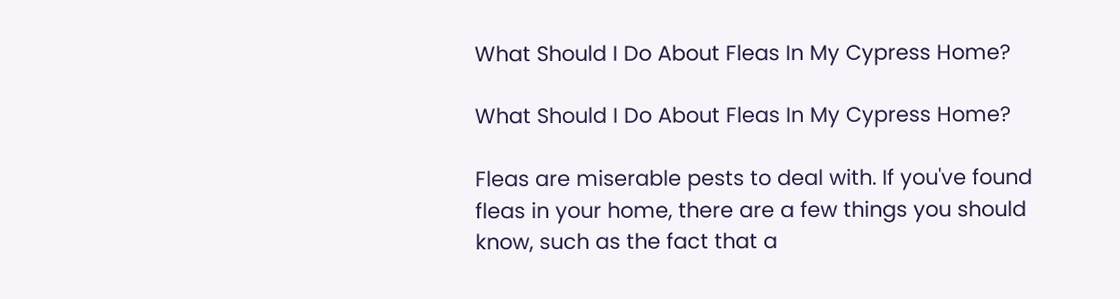What Should I Do About Fleas In My Cypress Home?

What Should I Do About Fleas In My Cypress Home?

Fleas are miserable pests to deal with. If you've found fleas in your home, there are a few things you should know, such as the fact that a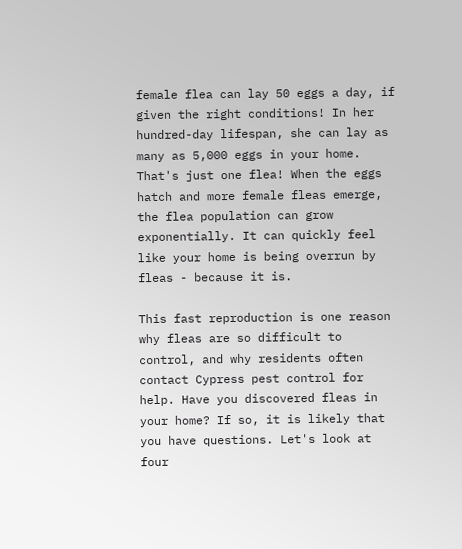female flea can lay 50 eggs a day, if given the right conditions! In her hundred-day lifespan, she can lay as many as 5,000 eggs in your home. That's just one flea! When the eggs hatch and more female fleas emerge, the flea population can grow exponentially. It can quickly feel like your home is being overrun by fleas - because it is.

This fast reproduction is one reason why fleas are so difficult to control, and why residents often contact Cypress pest control for help. Have you discovered fleas in your home? If so, it is likely that you have questions. Let's look at four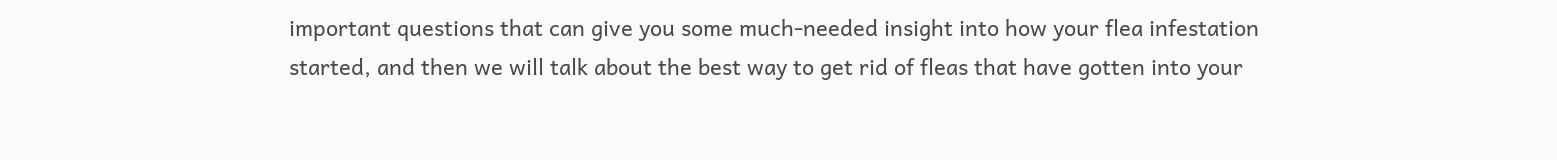important questions that can give you some much-needed insight into how your flea infestation started, and then we will talk about the best way to get rid of fleas that have gotten into your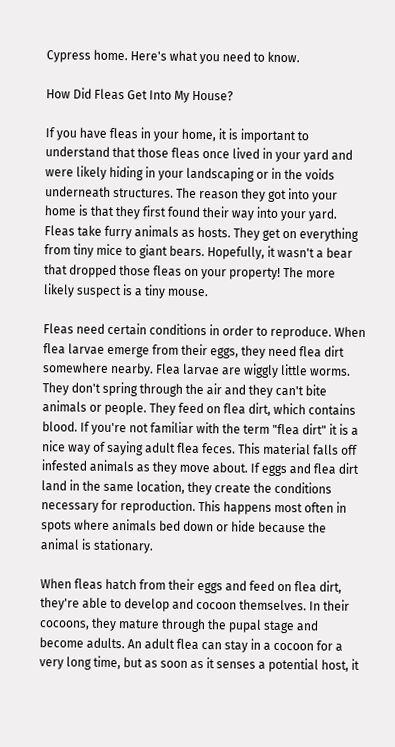Cypress home. Here's what you need to know.

How Did Fleas Get Into My House?

If you have fleas in your home, it is important to understand that those fleas once lived in your yard and were likely hiding in your landscaping or in the voids underneath structures. The reason they got into your home is that they first found their way into your yard. Fleas take furry animals as hosts. They get on everything from tiny mice to giant bears. Hopefully, it wasn't a bear that dropped those fleas on your property! The more likely suspect is a tiny mouse.

Fleas need certain conditions in order to reproduce. When flea larvae emerge from their eggs, they need flea dirt somewhere nearby. Flea larvae are wiggly little worms. They don't spring through the air and they can't bite animals or people. They feed on flea dirt, which contains blood. If you're not familiar with the term "flea dirt" it is a nice way of saying adult flea feces. This material falls off infested animals as they move about. If eggs and flea dirt land in the same location, they create the conditions necessary for reproduction. This happens most often in spots where animals bed down or hide because the animal is stationary.

When fleas hatch from their eggs and feed on flea dirt, they're able to develop and cocoon themselves. In their cocoons, they mature through the pupal stage and become adults. An adult flea can stay in a cocoon for a very long time, but as soon as it senses a potential host, it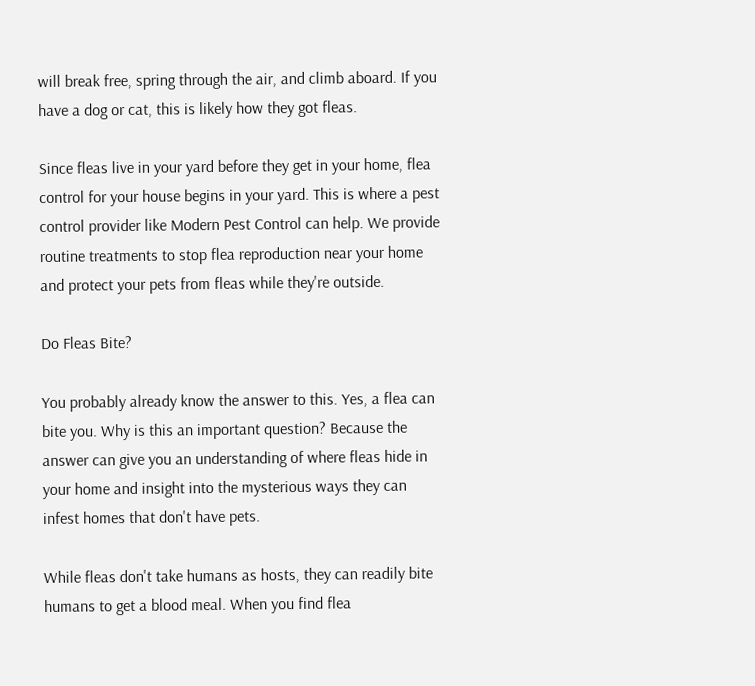will break free, spring through the air, and climb aboard. If you have a dog or cat, this is likely how they got fleas.

Since fleas live in your yard before they get in your home, flea control for your house begins in your yard. This is where a pest control provider like Modern Pest Control can help. We provide routine treatments to stop flea reproduction near your home and protect your pets from fleas while they're outside.

Do Fleas Bite?

You probably already know the answer to this. Yes, a flea can bite you. Why is this an important question? Because the answer can give you an understanding of where fleas hide in your home and insight into the mysterious ways they can infest homes that don't have pets.

While fleas don't take humans as hosts, they can readily bite humans to get a blood meal. When you find flea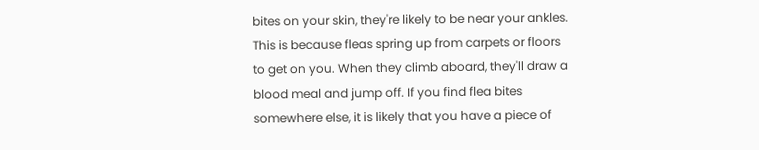bites on your skin, they're likely to be near your ankles. This is because fleas spring up from carpets or floors to get on you. When they climb aboard, they'll draw a blood meal and jump off. If you find flea bites somewhere else, it is likely that you have a piece of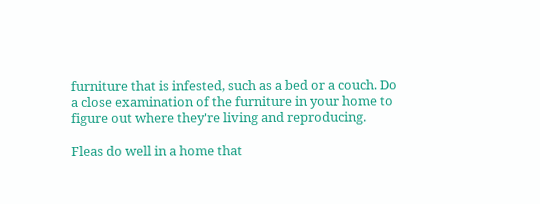furniture that is infested, such as a bed or a couch. Do a close examination of the furniture in your home to figure out where they're living and reproducing.

Fleas do well in a home that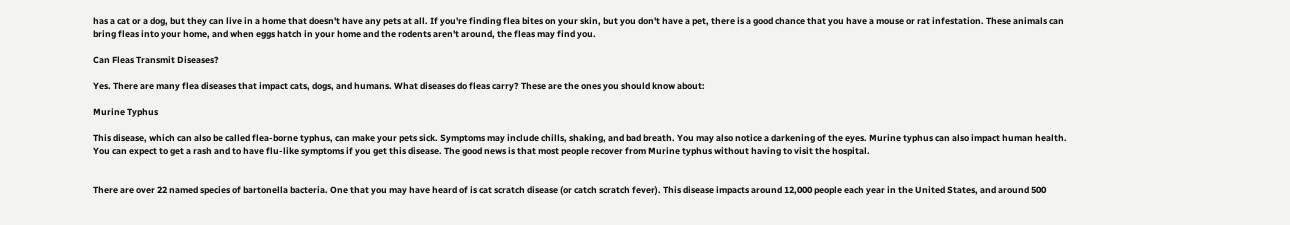has a cat or a dog, but they can live in a home that doesn't have any pets at all. If you're finding flea bites on your skin, but you don't have a pet, there is a good chance that you have a mouse or rat infestation. These animals can bring fleas into your home, and when eggs hatch in your home and the rodents aren't around, the fleas may find you.

Can Fleas Transmit Diseases?

Yes. There are many flea diseases that impact cats, dogs, and humans. What diseases do fleas carry? These are the ones you should know about:

Murine Typhus

This disease, which can also be called flea-borne typhus, can make your pets sick. Symptoms may include chills, shaking, and bad breath. You may also notice a darkening of the eyes. Murine typhus can also impact human health. You can expect to get a rash and to have flu-like symptoms if you get this disease. The good news is that most people recover from Murine typhus without having to visit the hospital.


There are over 22 named species of bartonella bacteria. One that you may have heard of is cat scratch disease (or catch scratch fever). This disease impacts around 12,000 people each year in the United States, and around 500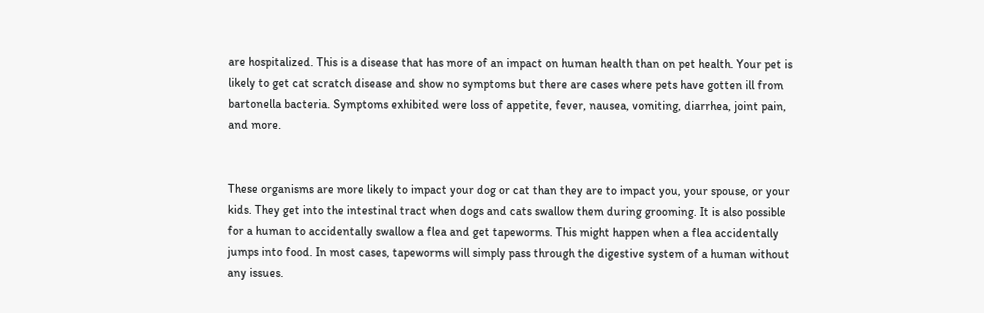are hospitalized. This is a disease that has more of an impact on human health than on pet health. Your pet is likely to get cat scratch disease and show no symptoms but there are cases where pets have gotten ill from bartonella bacteria. Symptoms exhibited were loss of appetite, fever, nausea, vomiting, diarrhea, joint pain, and more.


These organisms are more likely to impact your dog or cat than they are to impact you, your spouse, or your kids. They get into the intestinal tract when dogs and cats swallow them during grooming. It is also possible for a human to accidentally swallow a flea and get tapeworms. This might happen when a flea accidentally jumps into food. In most cases, tapeworms will simply pass through the digestive system of a human without any issues.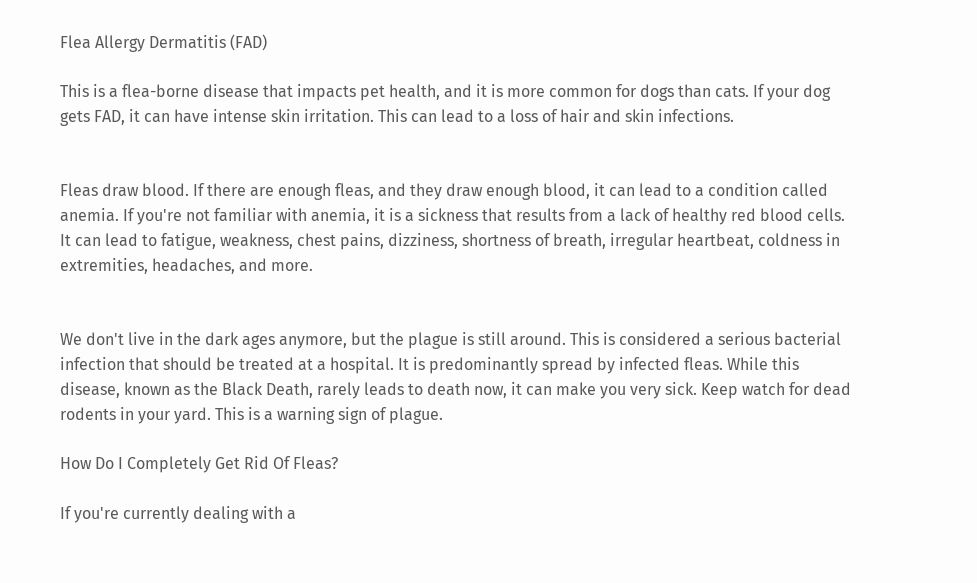Flea Allergy Dermatitis (FAD)

This is a flea-borne disease that impacts pet health, and it is more common for dogs than cats. If your dog gets FAD, it can have intense skin irritation. This can lead to a loss of hair and skin infections.


Fleas draw blood. If there are enough fleas, and they draw enough blood, it can lead to a condition called anemia. If you're not familiar with anemia, it is a sickness that results from a lack of healthy red blood cells. It can lead to fatigue, weakness, chest pains, dizziness, shortness of breath, irregular heartbeat, coldness in extremities, headaches, and more.


We don't live in the dark ages anymore, but the plague is still around. This is considered a serious bacterial infection that should be treated at a hospital. It is predominantly spread by infected fleas. While this disease, known as the Black Death, rarely leads to death now, it can make you very sick. Keep watch for dead rodents in your yard. This is a warning sign of plague.

How Do I Completely Get Rid Of Fleas?

If you're currently dealing with a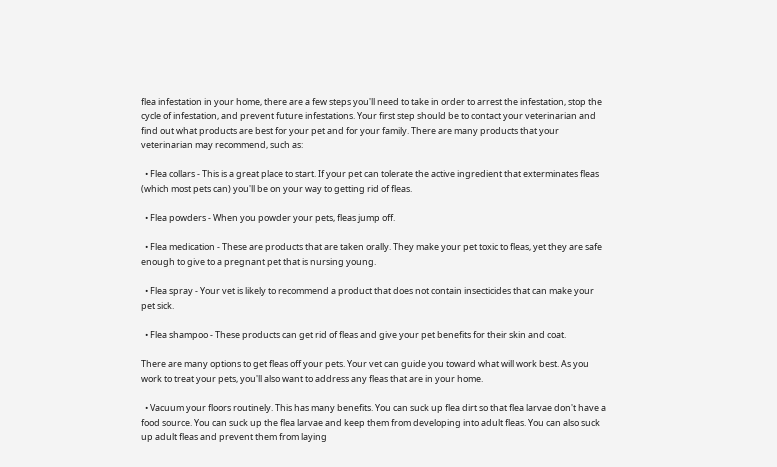flea infestation in your home, there are a few steps you'll need to take in order to arrest the infestation, stop the cycle of infestation, and prevent future infestations. Your first step should be to contact your veterinarian and find out what products are best for your pet and for your family. There are many products that your veterinarian may recommend, such as:

  • Flea collars - This is a great place to start. If your pet can tolerate the active ingredient that exterminates fleas (which most pets can) you'll be on your way to getting rid of fleas.

  • Flea powders - When you powder your pets, fleas jump off.

  • Flea medication - These are products that are taken orally. They make your pet toxic to fleas, yet they are safe enough to give to a pregnant pet that is nursing young.

  • Flea spray - Your vet is likely to recommend a product that does not contain insecticides that can make your pet sick.

  • Flea shampoo - These products can get rid of fleas and give your pet benefits for their skin and coat.

There are many options to get fleas off your pets. Your vet can guide you toward what will work best. As you work to treat your pets, you'll also want to address any fleas that are in your home.

  • Vacuum your floors routinely. This has many benefits. You can suck up flea dirt so that flea larvae don't have a food source. You can suck up the flea larvae and keep them from developing into adult fleas. You can also suck up adult fleas and prevent them from laying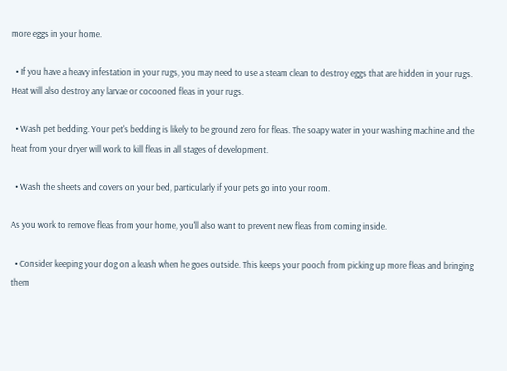more eggs in your home.

  • If you have a heavy infestation in your rugs, you may need to use a steam clean to destroy eggs that are hidden in your rugs. Heat will also destroy any larvae or cocooned fleas in your rugs.

  • Wash pet bedding. Your pet's bedding is likely to be ground zero for fleas. The soapy water in your washing machine and the heat from your dryer will work to kill fleas in all stages of development.

  • Wash the sheets and covers on your bed, particularly if your pets go into your room.

As you work to remove fleas from your home, you'll also want to prevent new fleas from coming inside.

  • Consider keeping your dog on a leash when he goes outside. This keeps your pooch from picking up more fleas and bringing them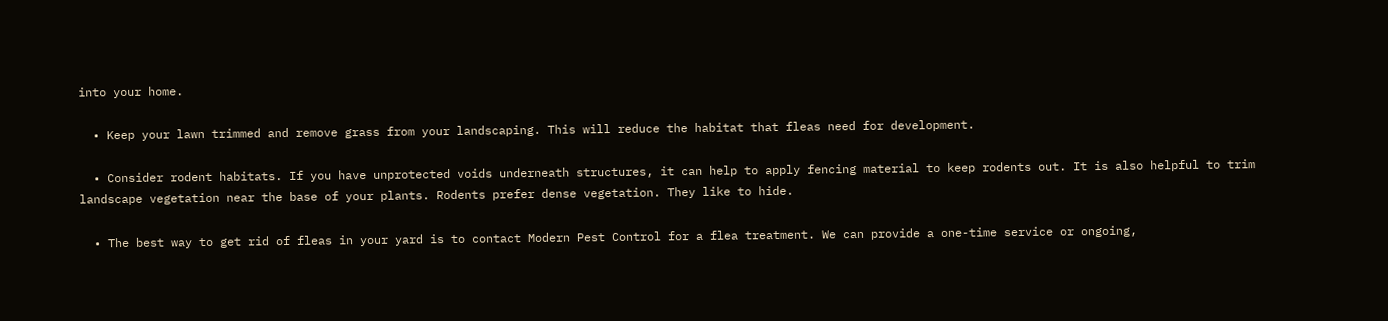into your home.

  • Keep your lawn trimmed and remove grass from your landscaping. This will reduce the habitat that fleas need for development.

  • Consider rodent habitats. If you have unprotected voids underneath structures, it can help to apply fencing material to keep rodents out. It is also helpful to trim landscape vegetation near the base of your plants. Rodents prefer dense vegetation. They like to hide.

  • The best way to get rid of fleas in your yard is to contact Modern Pest Control for a flea treatment. We can provide a one-time service or ongoing,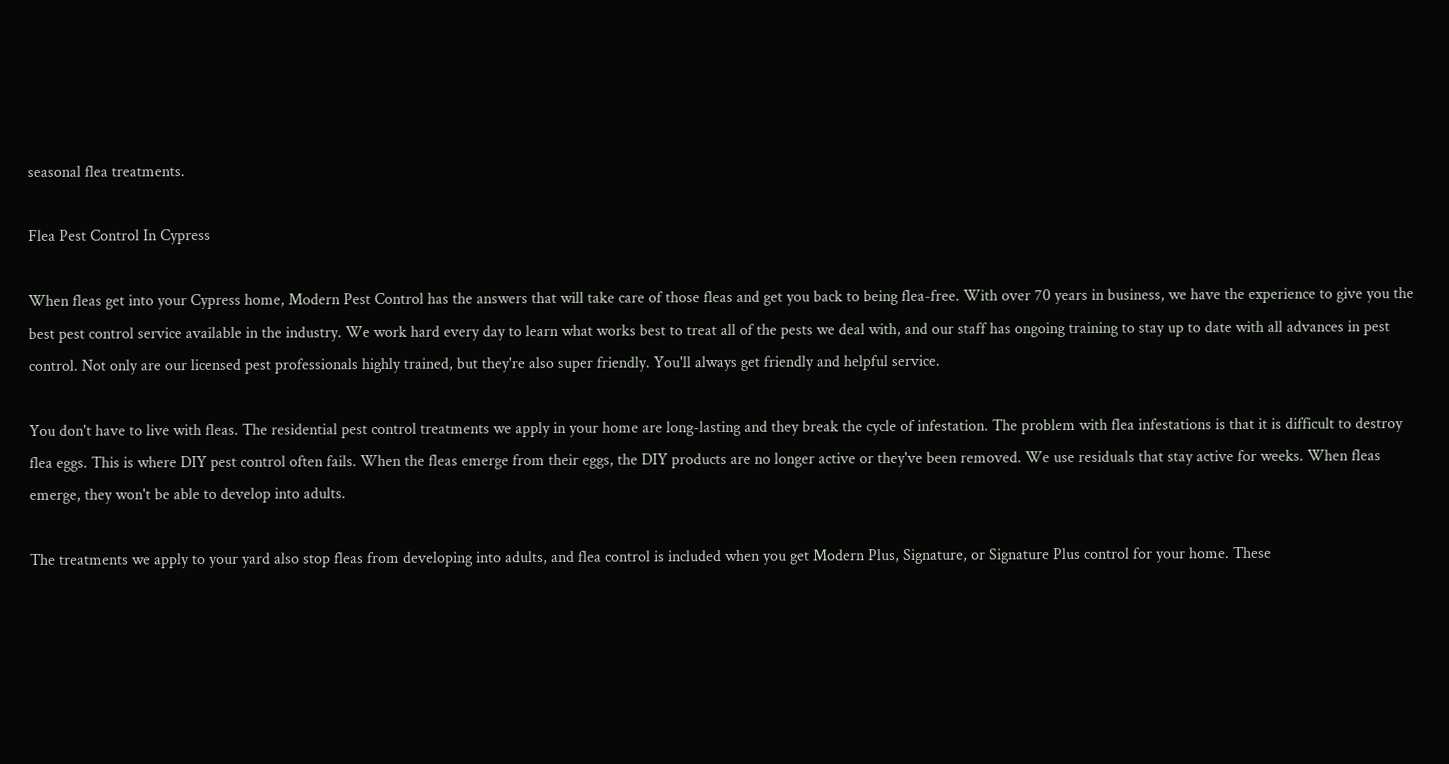seasonal flea treatments.

Flea Pest Control In Cypress

When fleas get into your Cypress home, Modern Pest Control has the answers that will take care of those fleas and get you back to being flea-free. With over 70 years in business, we have the experience to give you the best pest control service available in the industry. We work hard every day to learn what works best to treat all of the pests we deal with, and our staff has ongoing training to stay up to date with all advances in pest control. Not only are our licensed pest professionals highly trained, but they're also super friendly. You'll always get friendly and helpful service.

You don't have to live with fleas. The residential pest control treatments we apply in your home are long-lasting and they break the cycle of infestation. The problem with flea infestations is that it is difficult to destroy flea eggs. This is where DIY pest control often fails. When the fleas emerge from their eggs, the DIY products are no longer active or they've been removed. We use residuals that stay active for weeks. When fleas emerge, they won't be able to develop into adults.

The treatments we apply to your yard also stop fleas from developing into adults, and flea control is included when you get Modern Plus, Signature, or Signature Plus control for your home. These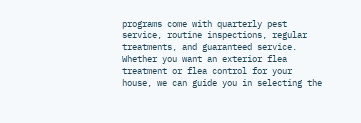programs come with quarterly pest service, routine inspections, regular treatments, and guaranteed service. Whether you want an exterior flea treatment or flea control for your house, we can guide you in selecting the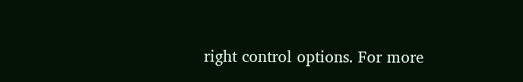right control options. For more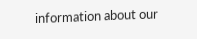information about our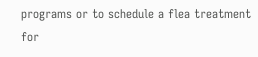programs or to schedule a flea treatment for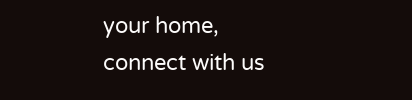your home, connect with us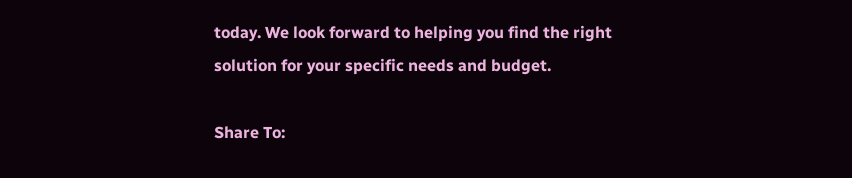today. We look forward to helping you find the right solution for your specific needs and budget.

Share To: